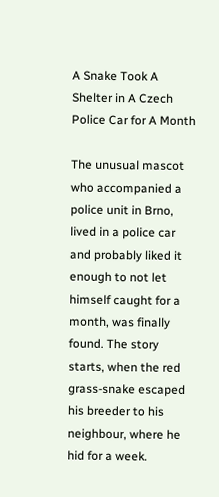A Snake Took A Shelter in A Czech Police Car for A Month

The unusual mascot who accompanied a police unit in Brno, lived in a police car and probably liked it enough to not let himself caught for a month, was finally found. The story starts, when the red grass-snake escaped his breeder to his neighbour, where he hid for a week.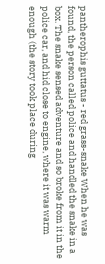pantherophis guttatus - red grass-snake When he was found, the person called police and handled the snake in a box. The snake sensed adventure and so broke from it in the police car, and hid close to engine, where it was warm enough (the story took place during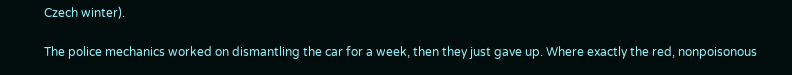Czech winter).

The police mechanics worked on dismantling the car for a week, then they just gave up. Where exactly the red, nonpoisonous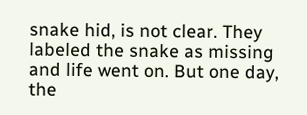snake hid, is not clear. They labeled the snake as missing and life went on. But one day, the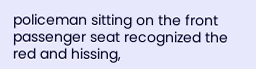policeman sitting on the front passenger seat recognized the red and hissing,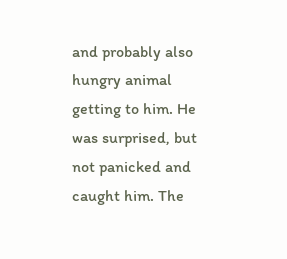and probably also hungry animal getting to him. He was surprised, but not panicked and caught him. The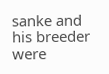sanke and his breeder were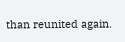than reunited again.